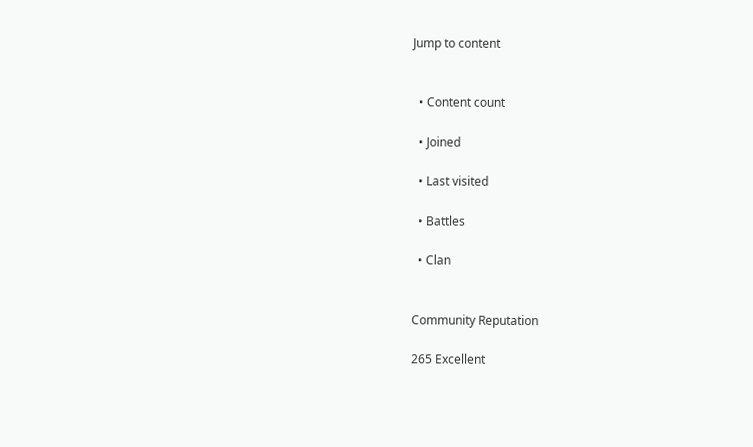Jump to content


  • Content count

  • Joined

  • Last visited

  • Battles

  • Clan


Community Reputation

265 Excellent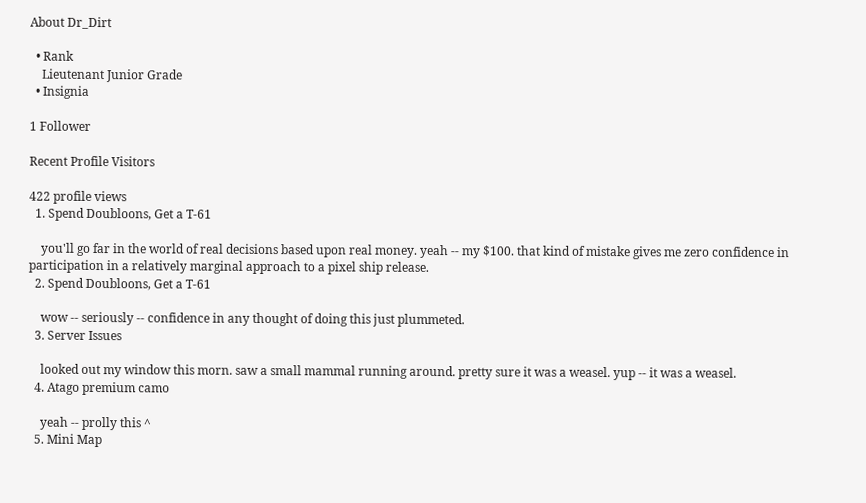About Dr_Dirt

  • Rank
    Lieutenant Junior Grade
  • Insignia

1 Follower

Recent Profile Visitors

422 profile views
  1. Spend Doubloons, Get a T-61

    you'll go far in the world of real decisions based upon real money. yeah -- my $100. that kind of mistake gives me zero confidence in participation in a relatively marginal approach to a pixel ship release.
  2. Spend Doubloons, Get a T-61

    wow -- seriously -- confidence in any thought of doing this just plummeted.
  3. Server Issues

    looked out my window this morn. saw a small mammal running around. pretty sure it was a weasel. yup -- it was a weasel.
  4. Atago premium camo

    yeah -- prolly this ^
  5. Mini Map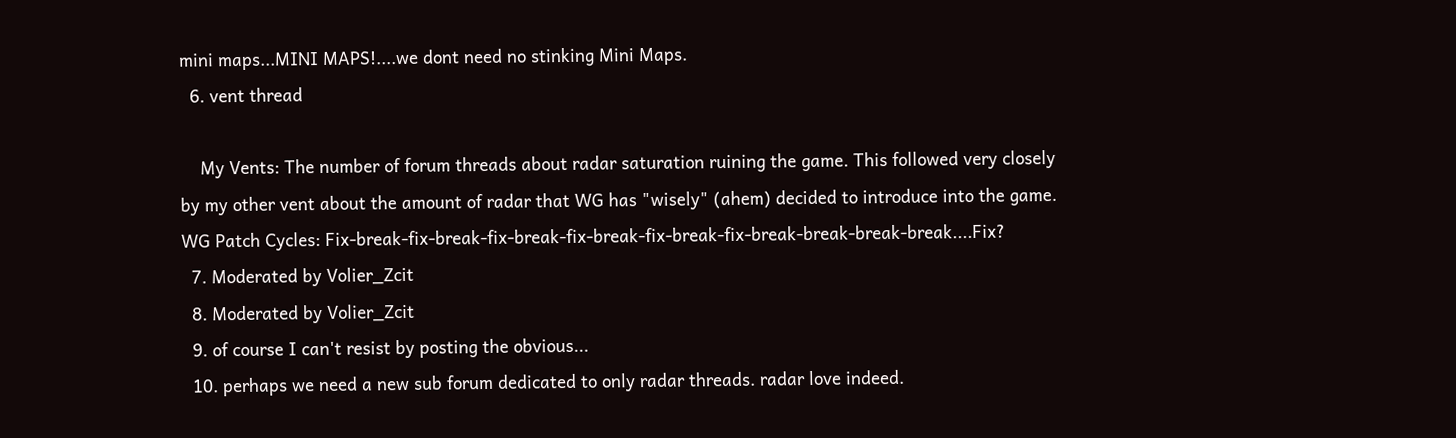mini maps...MINI MAPS!....we dont need no stinking Mini Maps.
  6. vent thread

    My Vents: The number of forum threads about radar saturation ruining the game. This followed very closely by my other vent about the amount of radar that WG has "wisely" (ahem) decided to introduce into the game. WG Patch Cycles: Fix-break-fix-break-fix-break-fix-break-fix-break-fix-break-break-break-break....Fix?
  7. Moderated by Volier_Zcit
  8. Moderated by Volier_Zcit
  9. of course I can't resist by posting the obvious...
  10. perhaps we need a new sub forum dedicated to only radar threads. radar love indeed.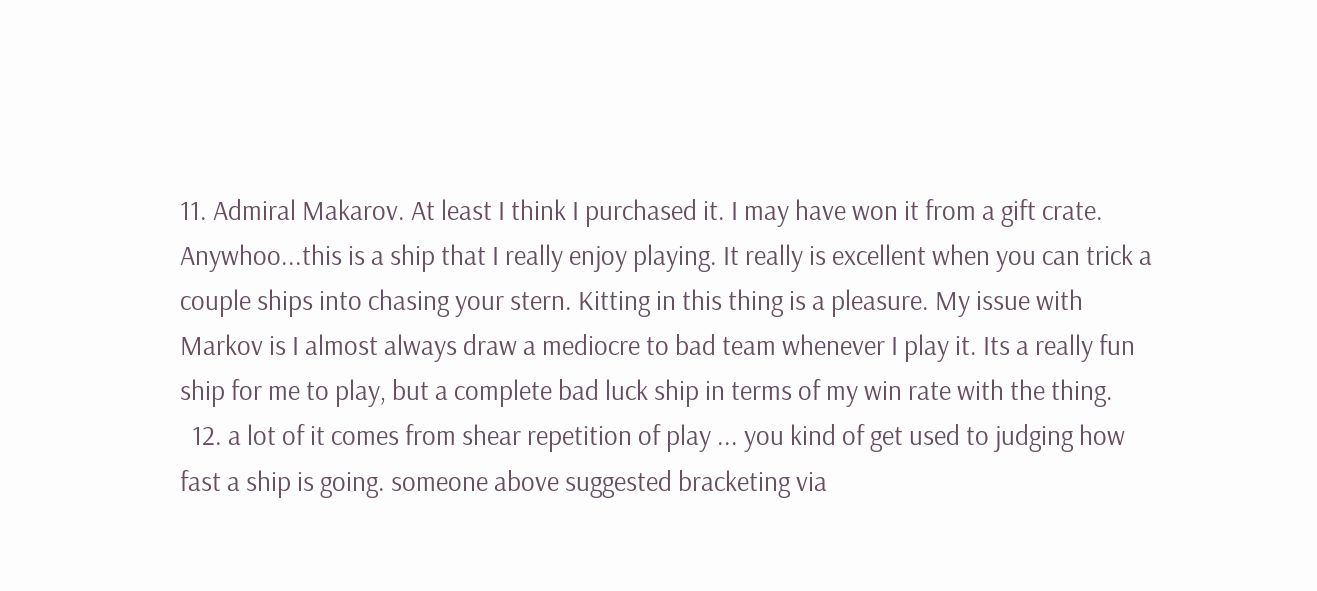11. Admiral Makarov. At least I think I purchased it. I may have won it from a gift crate. Anywhoo...this is a ship that I really enjoy playing. It really is excellent when you can trick a couple ships into chasing your stern. Kitting in this thing is a pleasure. My issue with Markov is I almost always draw a mediocre to bad team whenever I play it. Its a really fun ship for me to play, but a complete bad luck ship in terms of my win rate with the thing.
  12. a lot of it comes from shear repetition of play ... you kind of get used to judging how fast a ship is going. someone above suggested bracketing via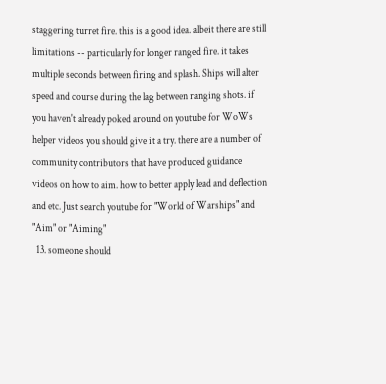staggering turret fire. this is a good idea. albeit there are still limitations -- particularly for longer ranged fire. it takes multiple seconds between firing and splash. Ships will alter speed and course during the lag between ranging shots. if you haven't already poked around on youtube for WoWs helper videos you should give it a try. there are a number of community contributors that have produced guidance videos on how to aim. how to better apply lead and deflection and etc. Just search youtube for "World of Warships" and "Aim" or "Aiming"
  13. someone should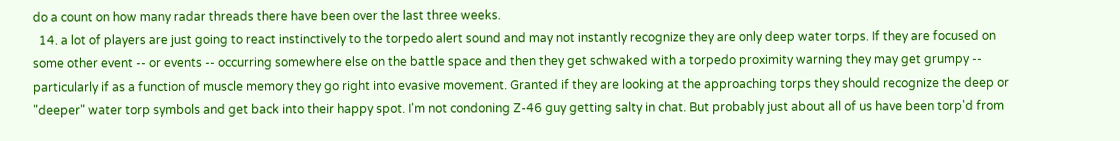do a count on how many radar threads there have been over the last three weeks.
  14. a lot of players are just going to react instinctively to the torpedo alert sound and may not instantly recognize they are only deep water torps. If they are focused on some other event -- or events -- occurring somewhere else on the battle space and then they get schwaked with a torpedo proximity warning they may get grumpy -- particularly if as a function of muscle memory they go right into evasive movement. Granted if they are looking at the approaching torps they should recognize the deep or "deeper" water torp symbols and get back into their happy spot. I'm not condoning Z-46 guy getting salty in chat. But probably just about all of us have been torp'd from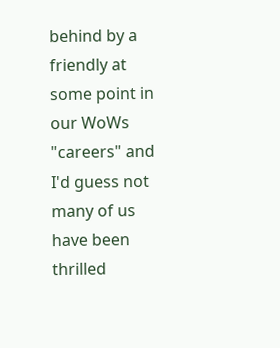behind by a friendly at some point in our WoWs "careers" and I'd guess not many of us have been thrilled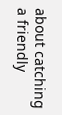about catching a friendly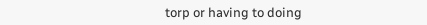torp or having to doing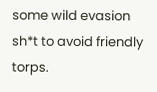some wild evasion sh*t to avoid friendly torps.